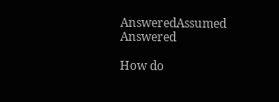AnsweredAssumed Answered

How do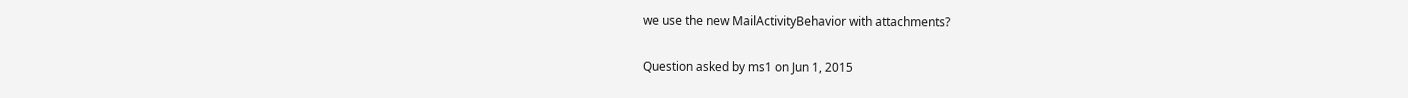we use the new MailActivityBehavior with attachments?

Question asked by ms1 on Jun 1, 2015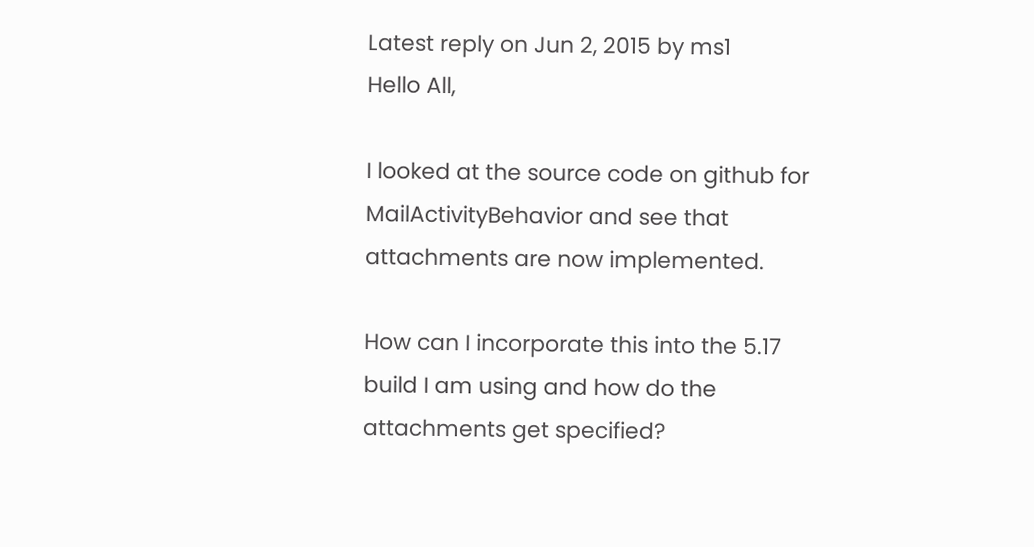Latest reply on Jun 2, 2015 by ms1
Hello All,

I looked at the source code on github for MailActivityBehavior and see that attachments are now implemented.

How can I incorporate this into the 5.17 build I am using and how do the attachments get specified?